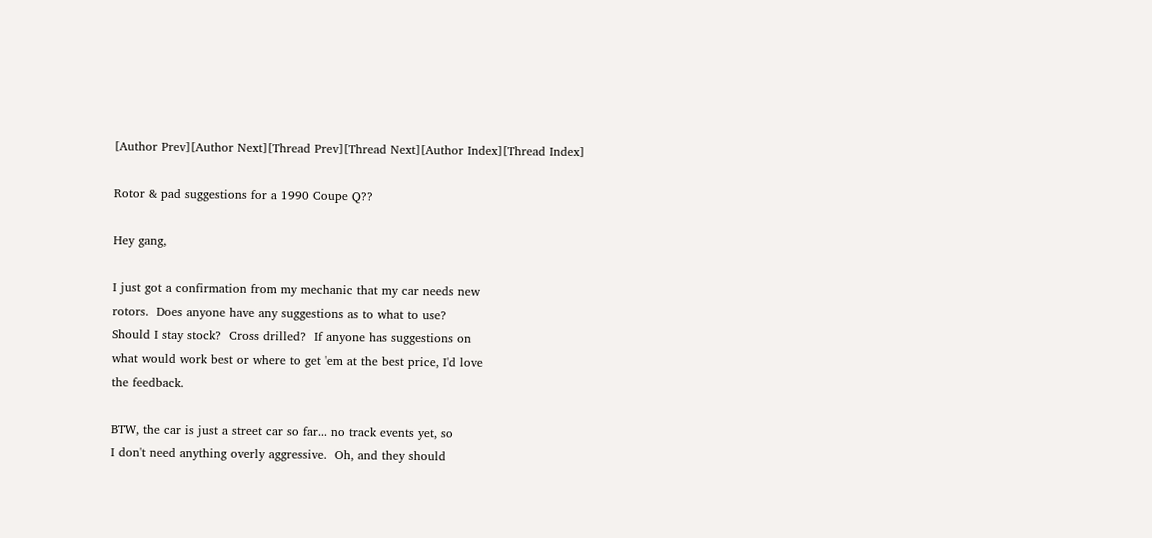[Author Prev][Author Next][Thread Prev][Thread Next][Author Index][Thread Index]

Rotor & pad suggestions for a 1990 Coupe Q??

Hey gang,

I just got a confirmation from my mechanic that my car needs new
rotors.  Does anyone have any suggestions as to what to use?
Should I stay stock?  Cross drilled?  If anyone has suggestions on
what would work best or where to get 'em at the best price, I'd love
the feedback.

BTW, the car is just a street car so far... no track events yet, so
I don't need anything overly aggressive.  Oh, and they should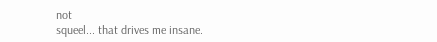not
squeel... that drives me insane.